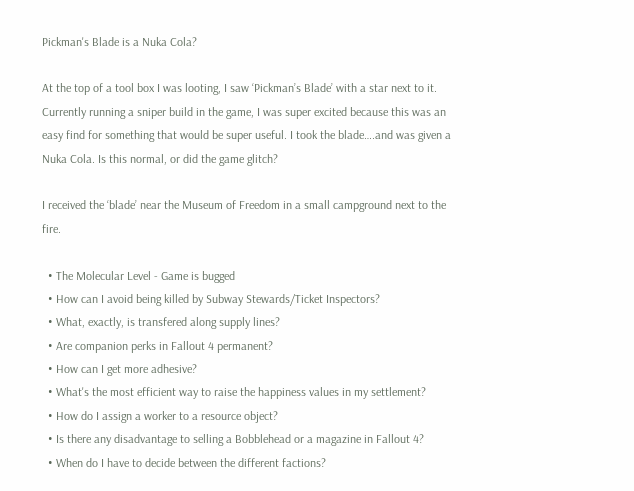Pickman's Blade is a Nuka Cola?

At the top of a tool box I was looting, I saw ‘Pickman’s Blade’ with a star next to it. Currently running a sniper build in the game, I was super excited because this was an easy find for something that would be super useful. I took the blade….and was given a Nuka Cola. Is this normal, or did the game glitch?

I received the ‘blade’ near the Museum of Freedom in a small campground next to the fire.

  • The Molecular Level - Game is bugged
  • How can I avoid being killed by Subway Stewards/Ticket Inspectors?
  • What, exactly, is transfered along supply lines?
  • Are companion perks in Fallout 4 permanent?
  • How can I get more adhesive?
  • What's the most efficient way to raise the happiness values in my settlement?
  • How do I assign a worker to a resource object?
  • Is there any disadvantage to selling a Bobblehead or a magazine in Fallout 4?
  • When do I have to decide between the different factions?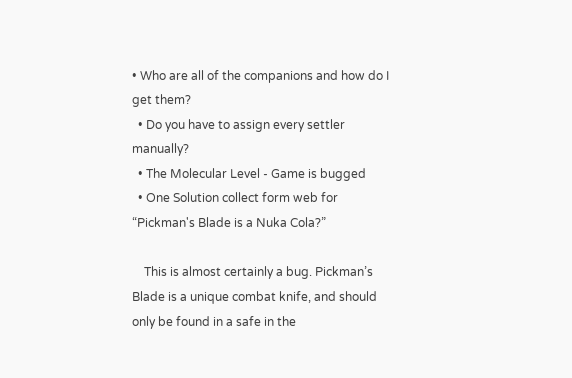• Who are all of the companions and how do I get them?
  • Do you have to assign every settler manually?
  • The Molecular Level - Game is bugged
  • One Solution collect form web for “Pickman's Blade is a Nuka Cola?”

    This is almost certainly a bug. Pickman’s Blade is a unique combat knife, and should only be found in a safe in the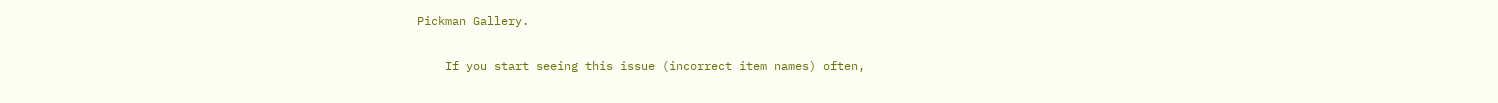Pickman Gallery.

    If you start seeing this issue (incorrect item names) often,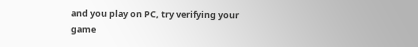and you play on PC, try verifying your game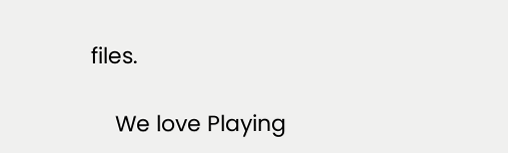files.

    We love Playing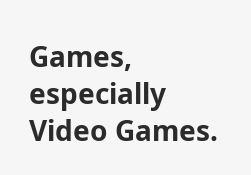Games, especially Video Games.